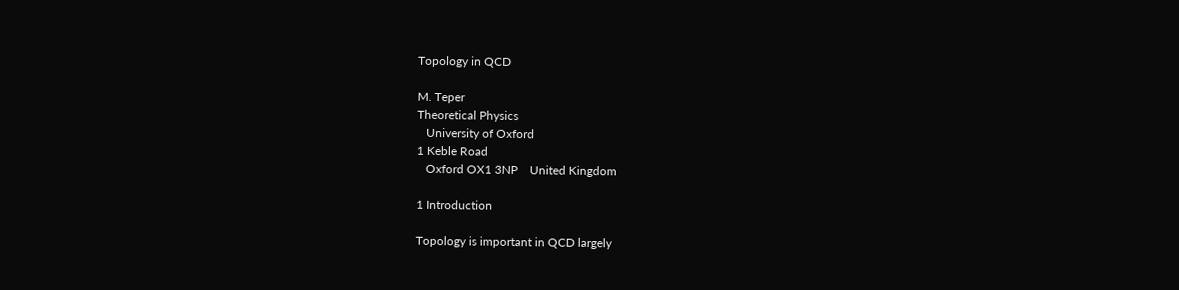Topology in QCD

M. Teper
Theoretical Physics
   University of Oxford
1 Keble Road
   Oxford OX1 3NP    United Kingdom

1 Introduction

Topology is important in QCD largely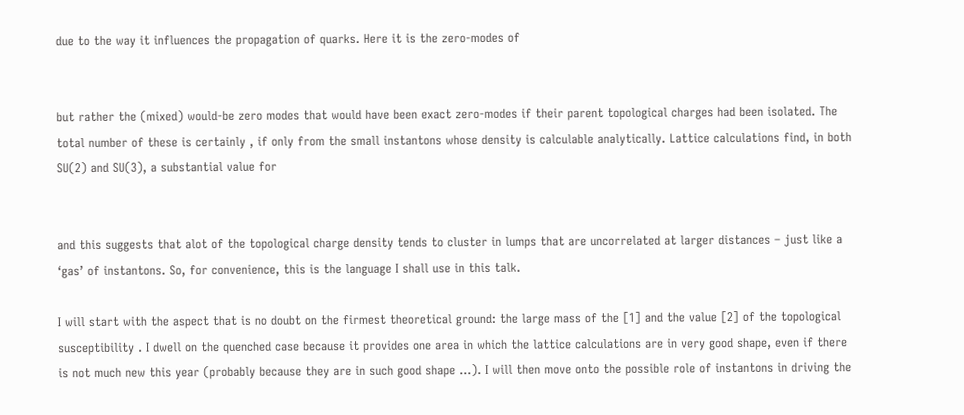due to the way it influences the propagation of quarks. Here it is the zero-modes of


but rather the (mixed) would-be zero modes that would have been exact zero-modes if their parent topological charges had been isolated. The total number of these is certainly , if only from the small instantons whose density is calculable analytically. Lattice calculations find, in both SU(2) and SU(3), a substantial value for


and this suggests that alot of the topological charge density tends to cluster in lumps that are uncorrelated at larger distances – just like a ‘gas’ of instantons. So, for convenience, this is the language I shall use in this talk.

I will start with the aspect that is no doubt on the firmest theoretical ground: the large mass of the [1] and the value [2] of the topological susceptibility . I dwell on the quenched case because it provides one area in which the lattice calculations are in very good shape, even if there is not much new this year (probably because they are in such good shape …). I will then move onto the possible role of instantons in driving the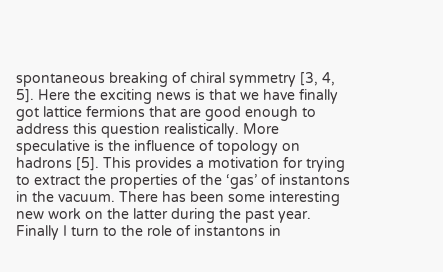spontaneous breaking of chiral symmetry [3, 4, 5]. Here the exciting news is that we have finally got lattice fermions that are good enough to address this question realistically. More speculative is the influence of topology on hadrons [5]. This provides a motivation for trying to extract the properties of the ‘gas’ of instantons in the vacuum. There has been some interesting new work on the latter during the past year. Finally I turn to the role of instantons in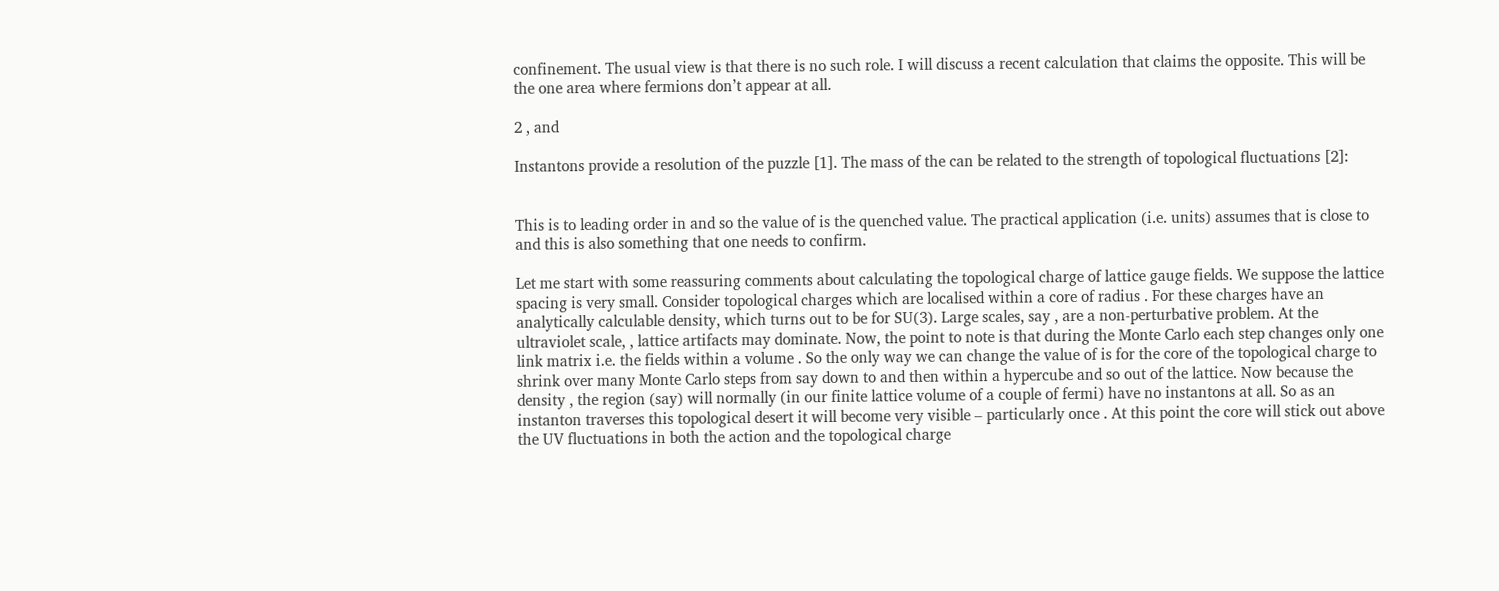confinement. The usual view is that there is no such role. I will discuss a recent calculation that claims the opposite. This will be the one area where fermions don’t appear at all.

2 , and

Instantons provide a resolution of the puzzle [1]. The mass of the can be related to the strength of topological fluctuations [2]:


This is to leading order in and so the value of is the quenched value. The practical application (i.e. units) assumes that is close to and this is also something that one needs to confirm.

Let me start with some reassuring comments about calculating the topological charge of lattice gauge fields. We suppose the lattice spacing is very small. Consider topological charges which are localised within a core of radius . For these charges have an analytically calculable density, which turns out to be for SU(3). Large scales, say , are a non-perturbative problem. At the ultraviolet scale, , lattice artifacts may dominate. Now, the point to note is that during the Monte Carlo each step changes only one link matrix i.e. the fields within a volume . So the only way we can change the value of is for the core of the topological charge to shrink over many Monte Carlo steps from say down to and then within a hypercube and so out of the lattice. Now because the density , the region (say) will normally (in our finite lattice volume of a couple of fermi) have no instantons at all. So as an instanton traverses this topological desert it will become very visible – particularly once . At this point the core will stick out above the UV fluctuations in both the action and the topological charge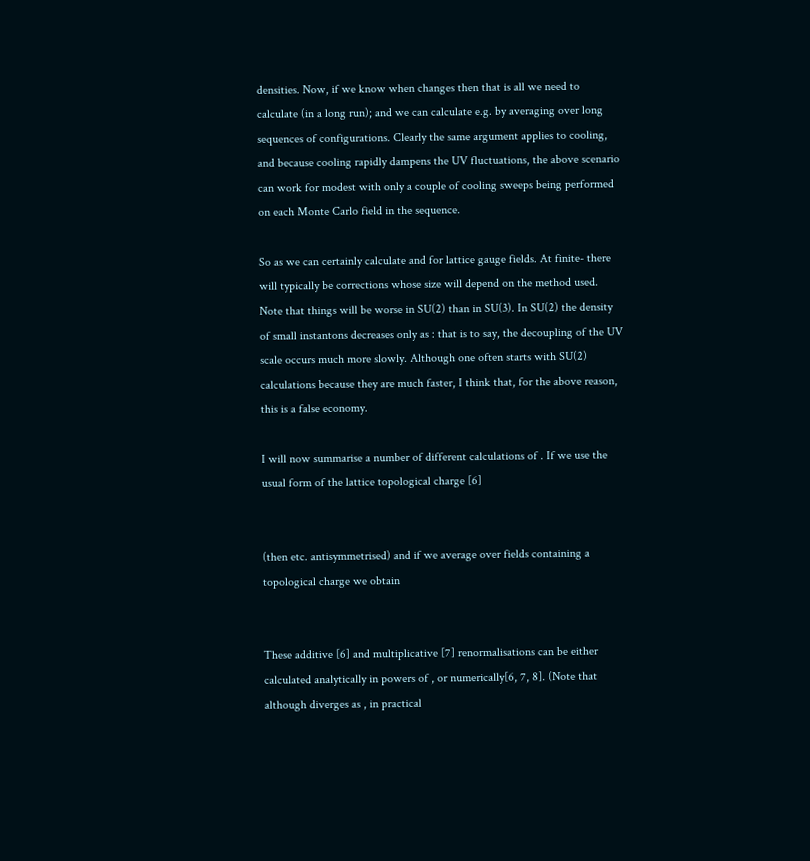densities. Now, if we know when changes then that is all we need to calculate (in a long run); and we can calculate e.g. by averaging over long sequences of configurations. Clearly the same argument applies to cooling, and because cooling rapidly dampens the UV fluctuations, the above scenario can work for modest with only a couple of cooling sweeps being performed on each Monte Carlo field in the sequence.

So as we can certainly calculate and for lattice gauge fields. At finite- there will typically be corrections whose size will depend on the method used. Note that things will be worse in SU(2) than in SU(3). In SU(2) the density of small instantons decreases only as : that is to say, the decoupling of the UV scale occurs much more slowly. Although one often starts with SU(2) calculations because they are much faster, I think that, for the above reason, this is a false economy.

I will now summarise a number of different calculations of . If we use the usual form of the lattice topological charge [6]


(then etc. antisymmetrised) and if we average over fields containing a topological charge we obtain


These additive [6] and multiplicative [7] renormalisations can be either calculated analytically in powers of , or numerically[6, 7, 8]. (Note that although diverges as , in practical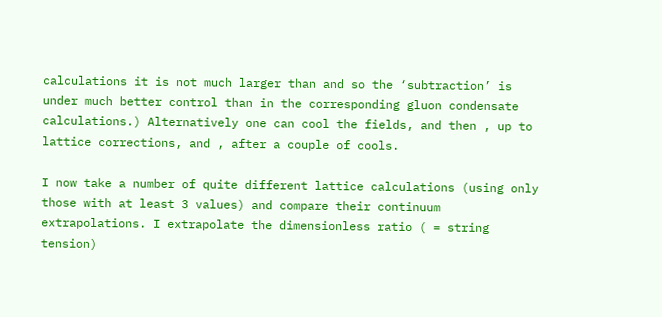calculations it is not much larger than and so the ‘subtraction’ is under much better control than in the corresponding gluon condensate calculations.) Alternatively one can cool the fields, and then , up to lattice corrections, and , after a couple of cools.

I now take a number of quite different lattice calculations (using only those with at least 3 values) and compare their continuum extrapolations. I extrapolate the dimensionless ratio ( = string tension)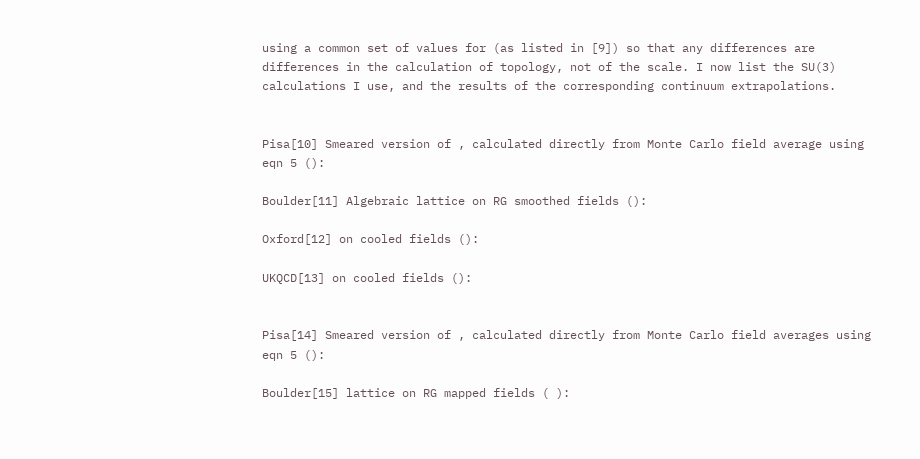using a common set of values for (as listed in [9]) so that any differences are differences in the calculation of topology, not of the scale. I now list the SU(3) calculations I use, and the results of the corresponding continuum extrapolations.


Pisa[10] Smeared version of , calculated directly from Monte Carlo field average using eqn 5 ():

Boulder[11] Algebraic lattice on RG smoothed fields ():

Oxford[12] on cooled fields ():

UKQCD[13] on cooled fields ():


Pisa[14] Smeared version of , calculated directly from Monte Carlo field averages using eqn 5 ():

Boulder[15] lattice on RG mapped fields ( ):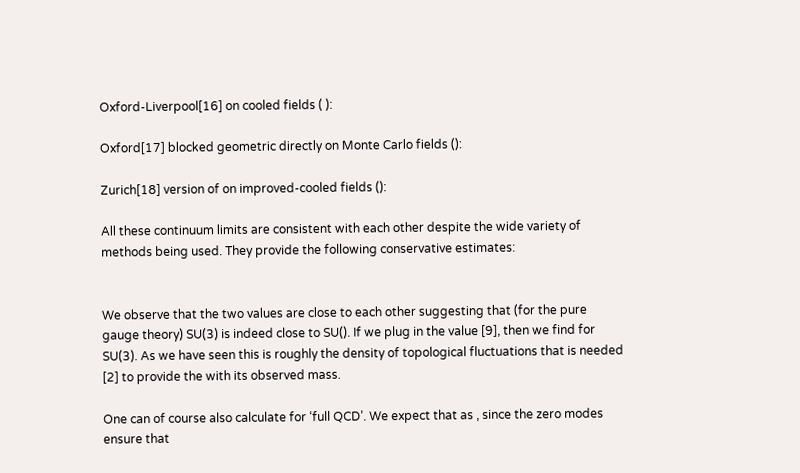Oxford-Liverpool[16] on cooled fields ( ):

Oxford[17] blocked geometric directly on Monte Carlo fields ():

Zurich[18] version of on improved-cooled fields ():

All these continuum limits are consistent with each other despite the wide variety of methods being used. They provide the following conservative estimates:


We observe that the two values are close to each other suggesting that (for the pure gauge theory) SU(3) is indeed close to SU(). If we plug in the value [9], then we find for SU(3). As we have seen this is roughly the density of topological fluctuations that is needed [2] to provide the with its observed mass.

One can of course also calculate for ‘full QCD’. We expect that as , since the zero modes ensure that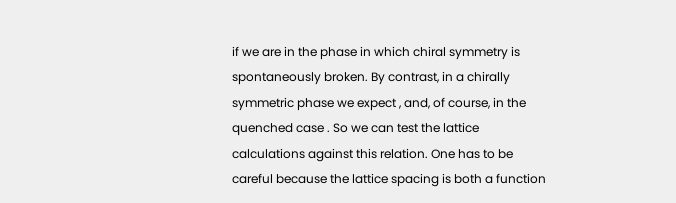if we are in the phase in which chiral symmetry is spontaneously broken. By contrast, in a chirally symmetric phase we expect , and, of course, in the quenched case . So we can test the lattice calculations against this relation. One has to be careful because the lattice spacing is both a function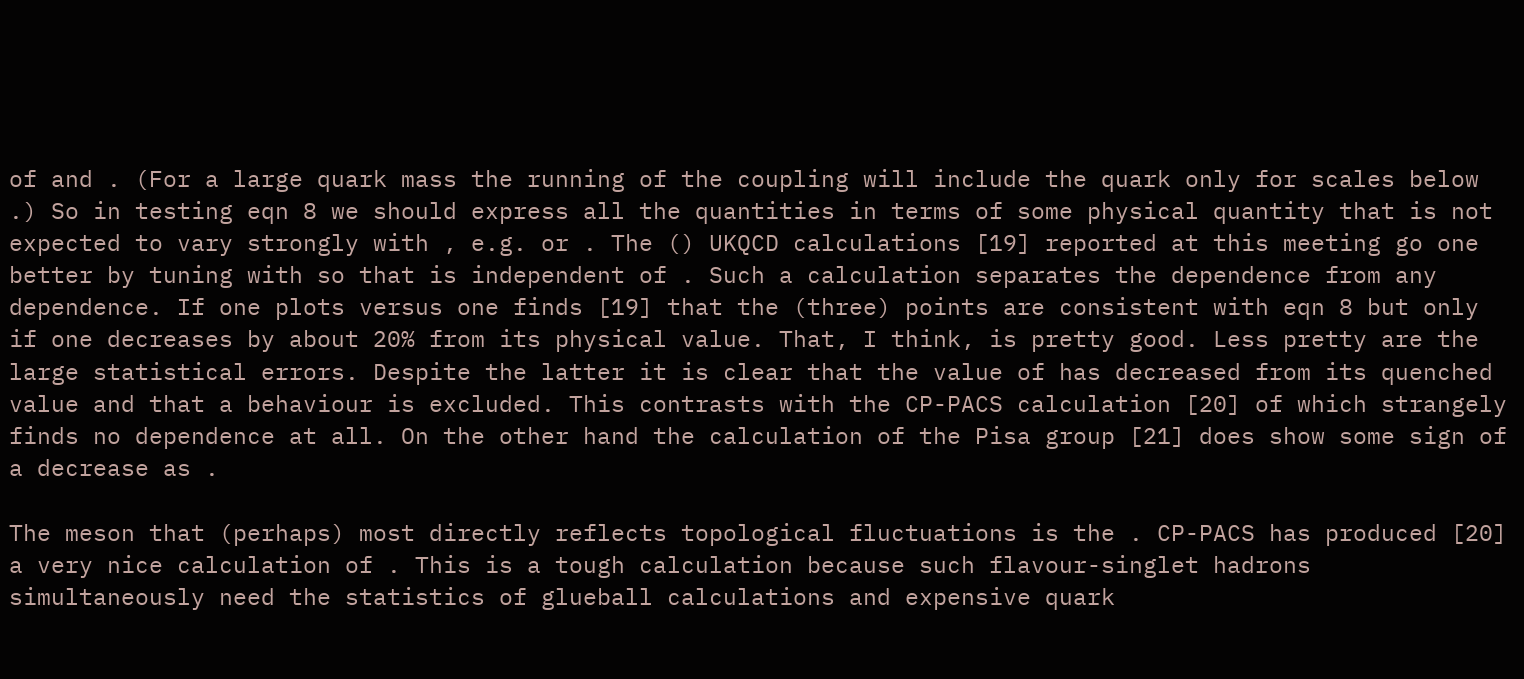of and . (For a large quark mass the running of the coupling will include the quark only for scales below .) So in testing eqn 8 we should express all the quantities in terms of some physical quantity that is not expected to vary strongly with , e.g. or . The () UKQCD calculations [19] reported at this meeting go one better by tuning with so that is independent of . Such a calculation separates the dependence from any dependence. If one plots versus one finds [19] that the (three) points are consistent with eqn 8 but only if one decreases by about 20% from its physical value. That, I think, is pretty good. Less pretty are the large statistical errors. Despite the latter it is clear that the value of has decreased from its quenched value and that a behaviour is excluded. This contrasts with the CP-PACS calculation [20] of which strangely finds no dependence at all. On the other hand the calculation of the Pisa group [21] does show some sign of a decrease as .

The meson that (perhaps) most directly reflects topological fluctuations is the . CP-PACS has produced [20] a very nice calculation of . This is a tough calculation because such flavour-singlet hadrons simultaneously need the statistics of glueball calculations and expensive quark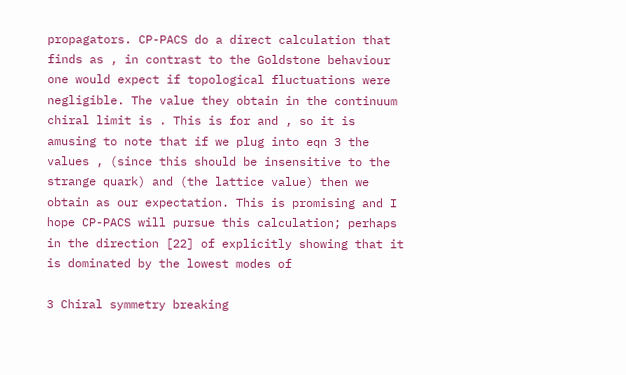propagators. CP-PACS do a direct calculation that finds as , in contrast to the Goldstone behaviour one would expect if topological fluctuations were negligible. The value they obtain in the continuum chiral limit is . This is for and , so it is amusing to note that if we plug into eqn 3 the values , (since this should be insensitive to the strange quark) and (the lattice value) then we obtain as our expectation. This is promising and I hope CP-PACS will pursue this calculation; perhaps in the direction [22] of explicitly showing that it is dominated by the lowest modes of

3 Chiral symmetry breaking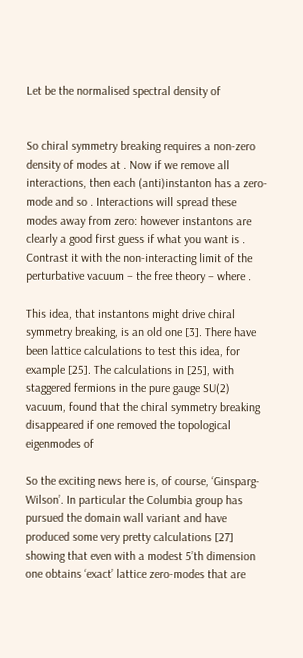Let be the normalised spectral density of


So chiral symmetry breaking requires a non-zero density of modes at . Now if we remove all interactions, then each (anti)instanton has a zero-mode and so . Interactions will spread these modes away from zero: however instantons are clearly a good first guess if what you want is . Contrast it with the non-interacting limit of the perturbative vacuum – the free theory – where .

This idea, that instantons might drive chiral symmetry breaking, is an old one [3]. There have been lattice calculations to test this idea, for example [25]. The calculations in [25], with staggered fermions in the pure gauge SU(2) vacuum, found that the chiral symmetry breaking disappeared if one removed the topological eigenmodes of

So the exciting news here is, of course, ‘Ginsparg-Wilson’. In particular the Columbia group has pursued the domain wall variant and have produced some very pretty calculations [27] showing that even with a modest 5’th dimension one obtains ‘exact’ lattice zero-modes that are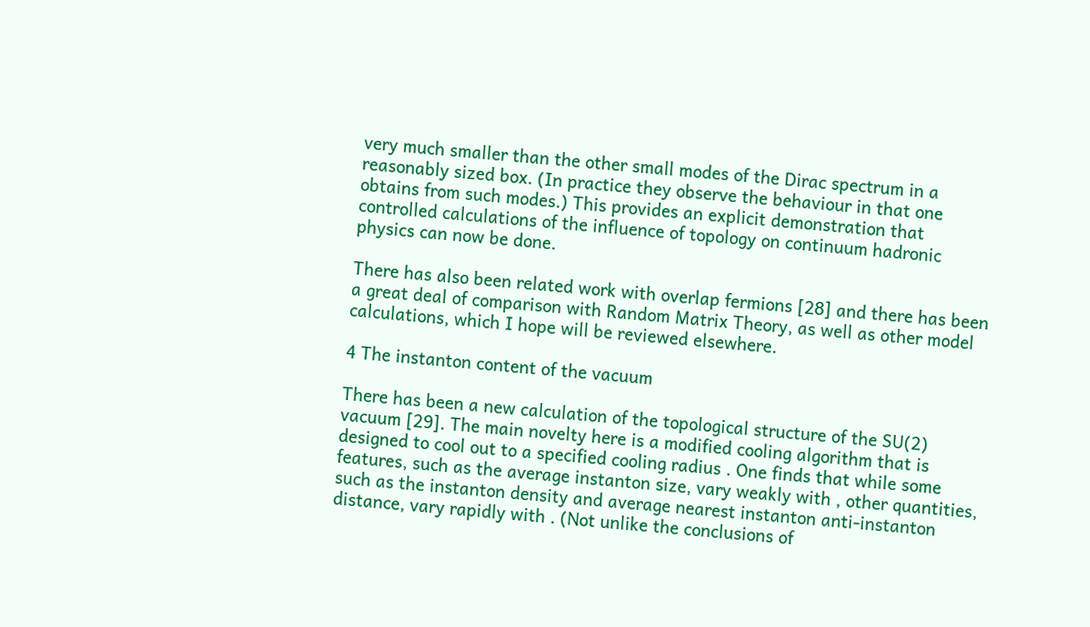very much smaller than the other small modes of the Dirac spectrum in a reasonably sized box. (In practice they observe the behaviour in that one obtains from such modes.) This provides an explicit demonstration that controlled calculations of the influence of topology on continuum hadronic physics can now be done.

There has also been related work with overlap fermions [28] and there has been a great deal of comparison with Random Matrix Theory, as well as other model calculations, which I hope will be reviewed elsewhere.

4 The instanton content of the vacuum

There has been a new calculation of the topological structure of the SU(2) vacuum [29]. The main novelty here is a modified cooling algorithm that is designed to cool out to a specified cooling radius . One finds that while some features, such as the average instanton size, vary weakly with , other quantities, such as the instanton density and average nearest instanton anti-instanton distance, vary rapidly with . (Not unlike the conclusions of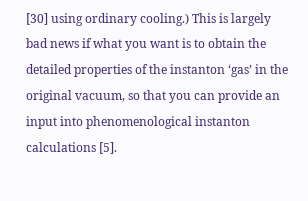[30] using ordinary cooling.) This is largely bad news if what you want is to obtain the detailed properties of the instanton ‘gas’ in the original vacuum, so that you can provide an input into phenomenological instanton calculations [5].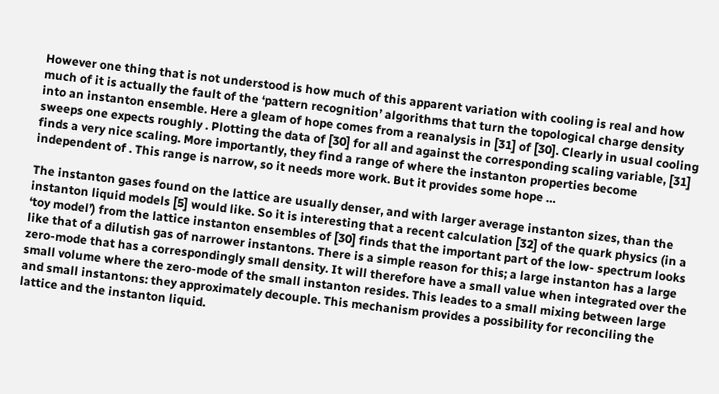However one thing that is not understood is how much of this apparent variation with cooling is real and how much of it is actually the fault of the ‘pattern recognition’ algorithms that turn the topological charge density into an instanton ensemble. Here a gleam of hope comes from a reanalysis in [31] of [30]. Clearly in usual cooling sweeps one expects roughly . Plotting the data of [30] for all and against the corresponding scaling variable, [31] finds a very nice scaling. More importantly, they find a range of where the instanton properties become independent of . This range is narrow, so it needs more work. But it provides some hope …

The instanton gases found on the lattice are usually denser, and with larger average instanton sizes, than the instanton liquid models [5] would like. So it is interesting that a recent calculation [32] of the quark physics (in a ‘toy model’) from the lattice instanton ensembles of [30] finds that the important part of the low- spectrum looks like that of a dilutish gas of narrower instantons. There is a simple reason for this; a large instanton has a large zero-mode that has a correspondingly small density. It will therefore have a small value when integrated over the small volume where the zero-mode of the small instanton resides. This leades to a small mixing between large and small instantons: they approximately decouple. This mechanism provides a possibility for reconciling the lattice and the instanton liquid.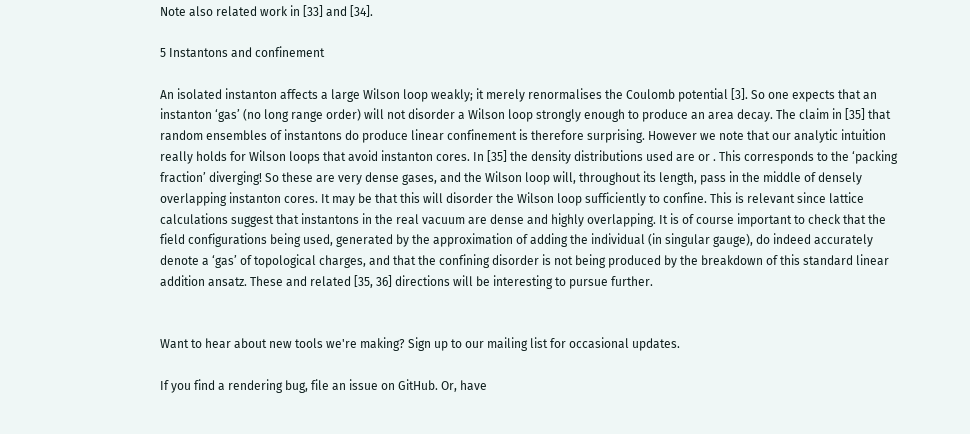Note also related work in [33] and [34].

5 Instantons and confinement

An isolated instanton affects a large Wilson loop weakly; it merely renormalises the Coulomb potential [3]. So one expects that an instanton ‘gas’ (no long range order) will not disorder a Wilson loop strongly enough to produce an area decay. The claim in [35] that random ensembles of instantons do produce linear confinement is therefore surprising. However we note that our analytic intuition really holds for Wilson loops that avoid instanton cores. In [35] the density distributions used are or . This corresponds to the ‘packing fraction’ diverging! So these are very dense gases, and the Wilson loop will, throughout its length, pass in the middle of densely overlapping instanton cores. It may be that this will disorder the Wilson loop sufficiently to confine. This is relevant since lattice calculations suggest that instantons in the real vacuum are dense and highly overlapping. It is of course important to check that the field configurations being used, generated by the approximation of adding the individual (in singular gauge), do indeed accurately denote a ‘gas’ of topological charges, and that the confining disorder is not being produced by the breakdown of this standard linear addition ansatz. These and related [35, 36] directions will be interesting to pursue further.


Want to hear about new tools we're making? Sign up to our mailing list for occasional updates.

If you find a rendering bug, file an issue on GitHub. Or, have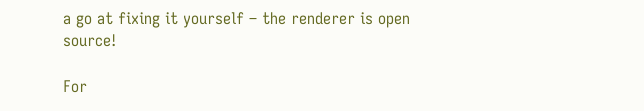a go at fixing it yourself – the renderer is open source!

For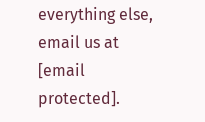everything else, email us at [email protected].